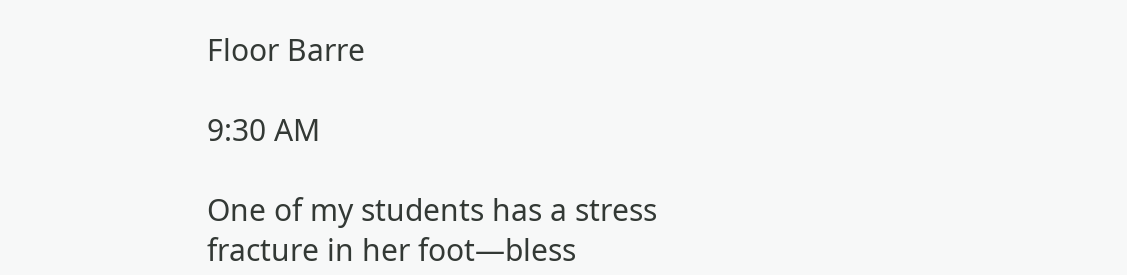Floor Barre

9:30 AM

One of my students has a stress fracture in her foot—bless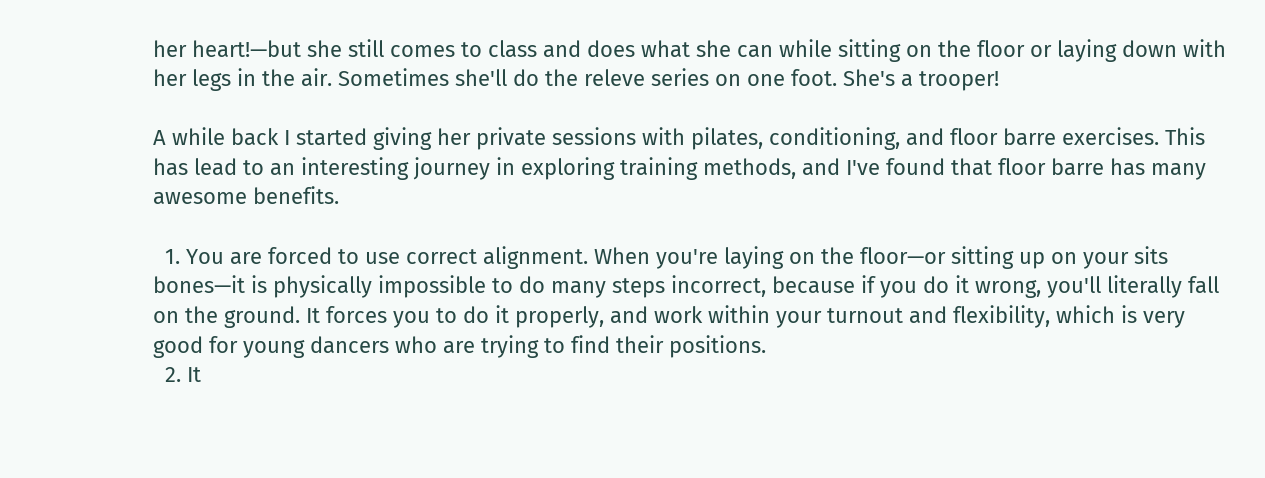her heart!—but she still comes to class and does what she can while sitting on the floor or laying down with her legs in the air. Sometimes she'll do the releve series on one foot. She's a trooper!

A while back I started giving her private sessions with pilates, conditioning, and floor barre exercises. This has lead to an interesting journey in exploring training methods, and I've found that floor barre has many awesome benefits.

  1. You are forced to use correct alignment. When you're laying on the floor—or sitting up on your sits bones—it is physically impossible to do many steps incorrect, because if you do it wrong, you'll literally fall on the ground. It forces you to do it properly, and work within your turnout and flexibility, which is very good for young dancers who are trying to find their positions.
  2. It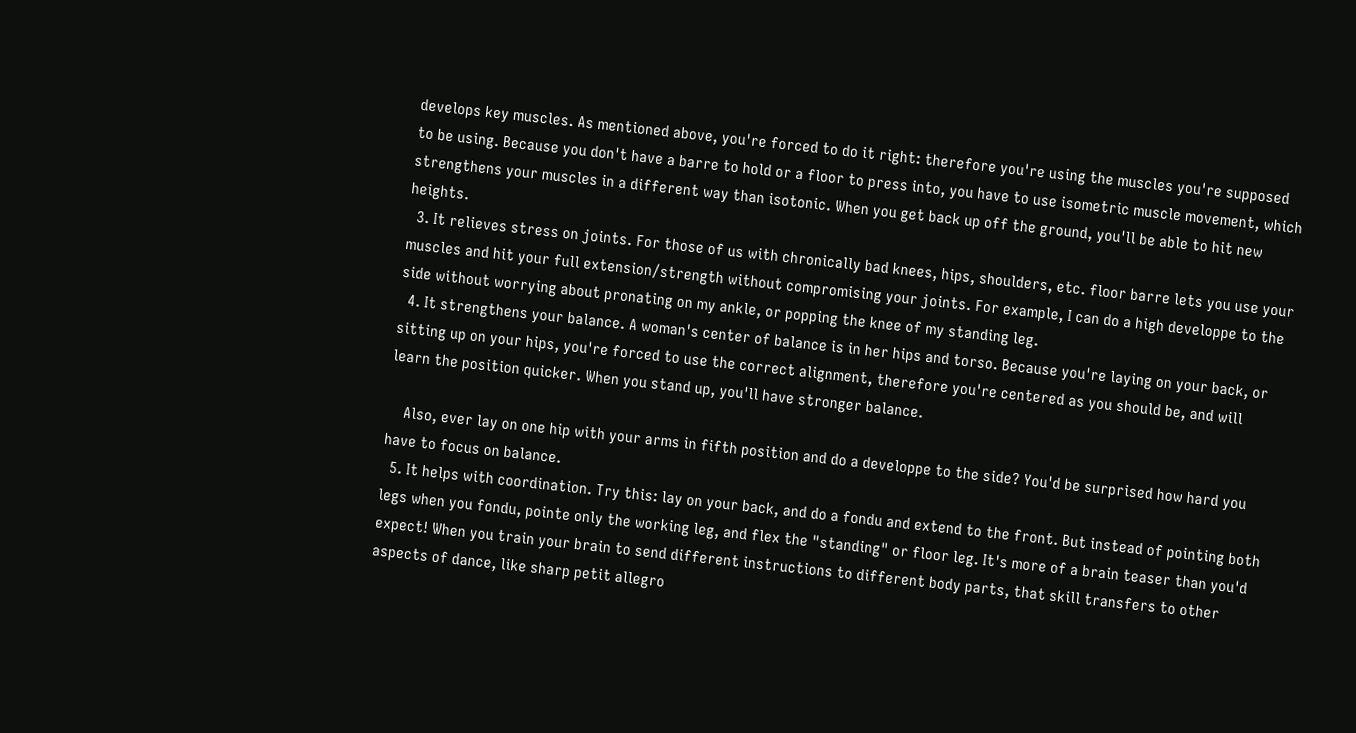develops key muscles. As mentioned above, you're forced to do it right: therefore you're using the muscles you're supposed to be using. Because you don't have a barre to hold or a floor to press into, you have to use isometric muscle movement, which strengthens your muscles in a different way than isotonic. When you get back up off the ground, you'll be able to hit new heights.
  3. It relieves stress on joints. For those of us with chronically bad knees, hips, shoulders, etc. floor barre lets you use your muscles and hit your full extension/strength without compromising your joints. For example, I can do a high developpe to the side without worrying about pronating on my ankle, or popping the knee of my standing leg.
  4. It strengthens your balance. A woman's center of balance is in her hips and torso. Because you're laying on your back, or sitting up on your hips, you're forced to use the correct alignment, therefore you're centered as you should be, and will learn the position quicker. When you stand up, you'll have stronger balance.

    Also, ever lay on one hip with your arms in fifth position and do a developpe to the side? You'd be surprised how hard you have to focus on balance.
  5. It helps with coordination. Try this: lay on your back, and do a fondu and extend to the front. But instead of pointing both legs when you fondu, pointe only the working leg, and flex the "standing" or floor leg. It's more of a brain teaser than you'd expect! When you train your brain to send different instructions to different body parts, that skill transfers to other aspects of dance, like sharp petit allegro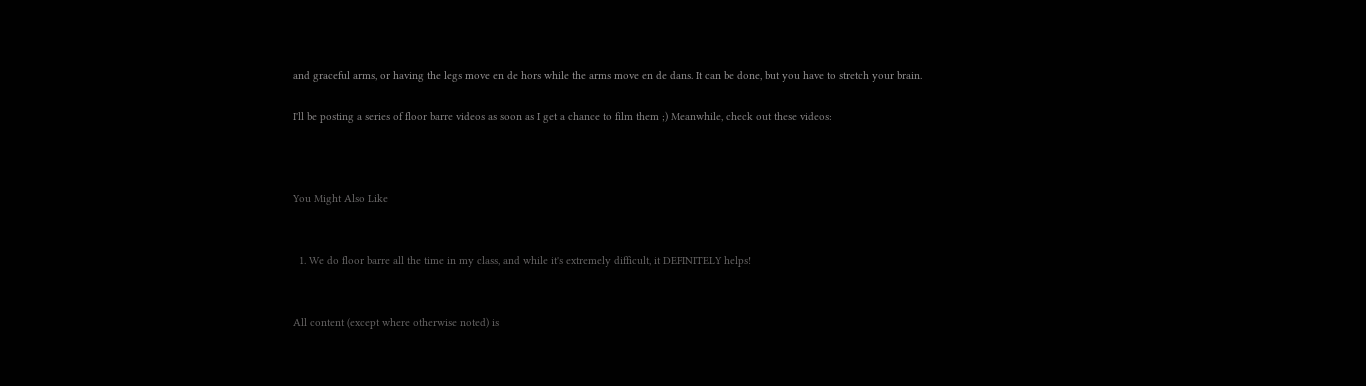and graceful arms, or having the legs move en de hors while the arms move en de dans. It can be done, but you have to stretch your brain.

I'll be posting a series of floor barre videos as soon as I get a chance to film them ;) Meanwhile, check out these videos:



You Might Also Like


  1. We do floor barre all the time in my class, and while it's extremely difficult, it DEFINITELY helps!


All content (except where otherwise noted) is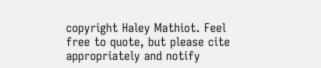copyright Haley Mathiot. Feel free to quote, but please cite appropriately and notify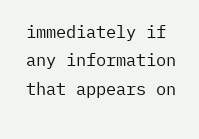immediately if any information that appears on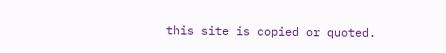this site is copied or quoted.